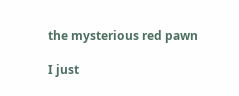the mysterious red pawn

I just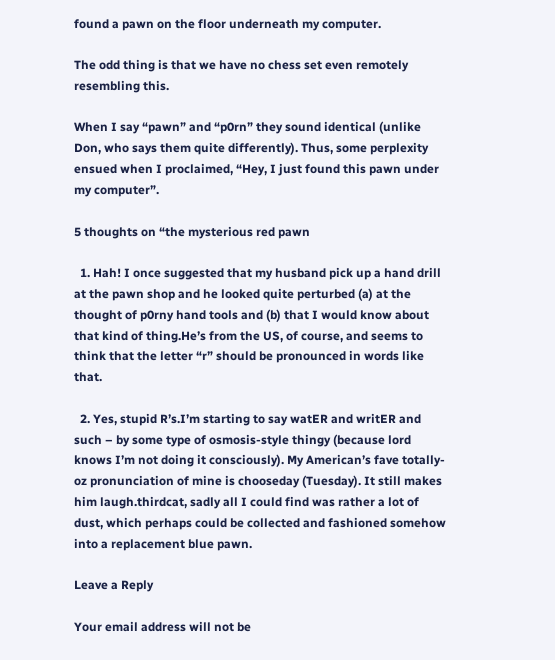found a pawn on the floor underneath my computer.

The odd thing is that we have no chess set even remotely resembling this.

When I say “pawn” and “p0rn” they sound identical (unlike Don, who says them quite differently). Thus, some perplexity ensued when I proclaimed, “Hey, I just found this pawn under my computer”.

5 thoughts on “the mysterious red pawn

  1. Hah! I once suggested that my husband pick up a hand drill at the pawn shop and he looked quite perturbed (a) at the thought of p0rny hand tools and (b) that I would know about that kind of thing.He’s from the US, of course, and seems to think that the letter “r” should be pronounced in words like that.

  2. Yes, stupid R’s.I’m starting to say watER and writER and such – by some type of osmosis-style thingy (because lord knows I’m not doing it consciously). My American’s fave totally-oz pronunciation of mine is chooseday (Tuesday). It still makes him laugh.thirdcat, sadly all I could find was rather a lot of dust, which perhaps could be collected and fashioned somehow into a replacement blue pawn.

Leave a Reply

Your email address will not be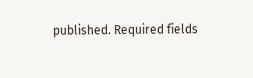published. Required fields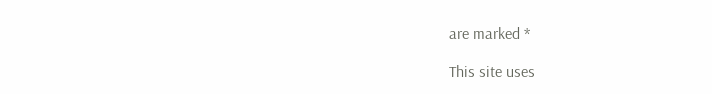are marked *

This site uses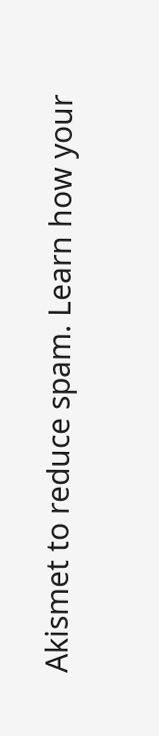Akismet to reduce spam. Learn how your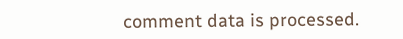comment data is processed.